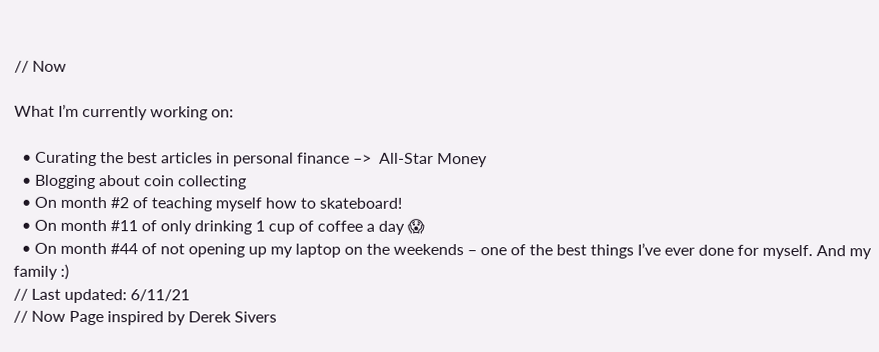// Now

What I’m currently working on:

  • Curating the best articles in personal finance –>  All-Star Money
  • Blogging about coin collecting
  • On month #2 of teaching myself how to skateboard!
  • On month #11 of only drinking 1 cup of coffee a day 😱
  • On month #44 of not opening up my laptop on the weekends – one of the best things I’ve ever done for myself. And my family :)
// Last updated: 6/11/21
// Now Page inspired by Derek Sivers